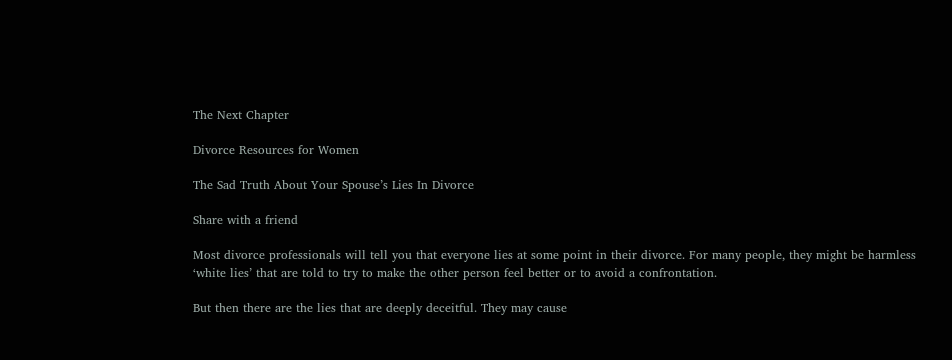The Next Chapter

Divorce Resources for Women

The Sad Truth About Your Spouse’s Lies In Divorce

Share with a friend

Most divorce professionals will tell you that everyone lies at some point in their divorce. For many people, they might be harmless ‘white lies’ that are told to try to make the other person feel better or to avoid a confrontation.

But then there are the lies that are deeply deceitful. They may cause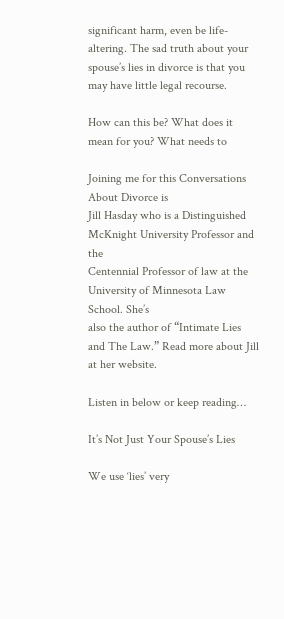significant harm, even be life-altering. The sad truth about your spouse’s lies in divorce is that you may have little legal recourse.

How can this be? What does it mean for you? What needs to

Joining me for this Conversations About Divorce is
Jill Hasday who is a Distinguished McKnight University Professor and the
Centennial Professor of law at the University of Minnesota Law School. She’s
also the author of “Intimate Lies and The Law.” Read more about Jill at her website.

Listen in below or keep reading…

It’s Not Just Your Spouse’s Lies

We use ‘lies’ very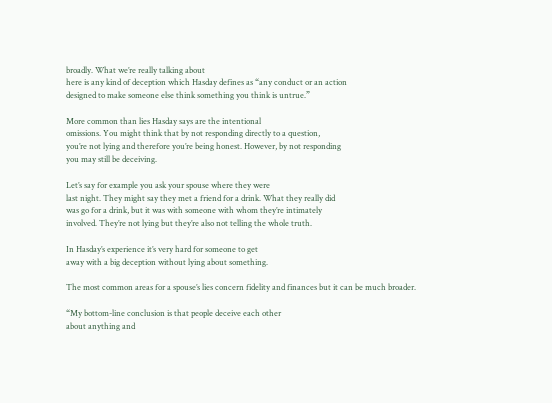broadly. What we’re really talking about
here is any kind of deception which Hasday defines as “any conduct or an action
designed to make someone else think something you think is untrue.”

More common than lies Hasday says are the intentional
omissions. You might think that by not responding directly to a question,
you’re not lying and therefore you’re being honest. However, by not responding
you may still be deceiving.

Let’s say for example you ask your spouse where they were
last night. They might say they met a friend for a drink. What they really did
was go for a drink, but it was with someone with whom they’re intimately
involved. They’re not lying but they’re also not telling the whole truth.

In Hasday’s experience it’s very hard for someone to get
away with a big deception without lying about something.

The most common areas for a spouse’s lies concern fidelity and finances but it can be much broader.

“My bottom-line conclusion is that people deceive each other
about anything and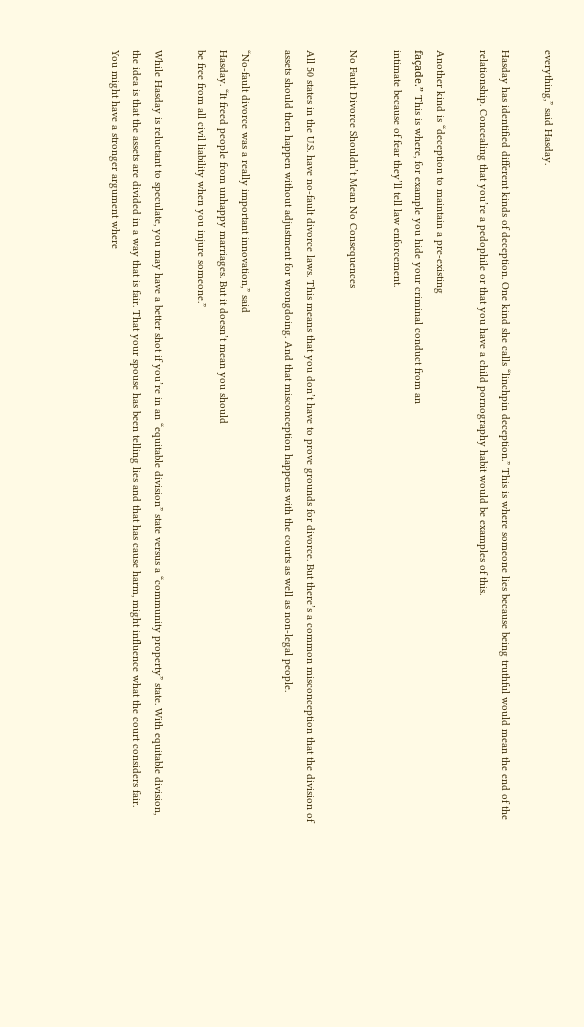everything,” said Hasday.

Hasday has identified different kinds of deception. One kind she calls “linchpin deception.” This is where someone lies because being truthful would mean the end of the relationship. Concealing that you’re a pedophile or that you have a child pornography habit would be examples of this.

Another kind is “deception to maintain a pre-existing
façade.” This is where, for example you hide your criminal conduct from an
intimate because of fear they’ll tell law enforcement.

No Fault Divorce Shouldn’t Mean No Consequences

All 50 states in the U.S. have no-fault divorce laws. This means that you don’t have to prove grounds for divorce. But there’s a common misconception that the division of assets should then happen without adjustment for wrongdoing. And that misconception happens with the courts as well as non-legal people.

“No-fault divorce was a really important innovation,” said
Hasday. “It freed people from unhappy marriages. But it doesn’t mean you should
be free from all civil liability when you injure someone.”

While Hasday is reluctant to speculate, you may have a better shot if you’re in an “equitable division” state versus a “community property” state. With equitable division, the idea is that the assets are divided in a way that is fair. That your spouse has been telling lies and that has cause harm, might influence what the court considers fair. You might have a stronger argument where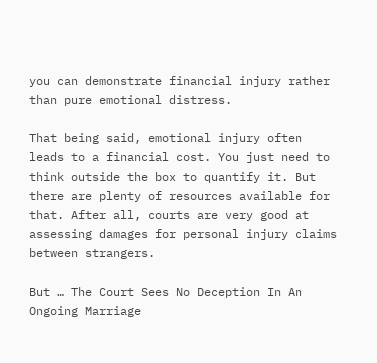you can demonstrate financial injury rather than pure emotional distress.

That being said, emotional injury often leads to a financial cost. You just need to think outside the box to quantify it. But there are plenty of resources available for that. After all, courts are very good at assessing damages for personal injury claims between strangers.

But … The Court Sees No Deception In An Ongoing Marriage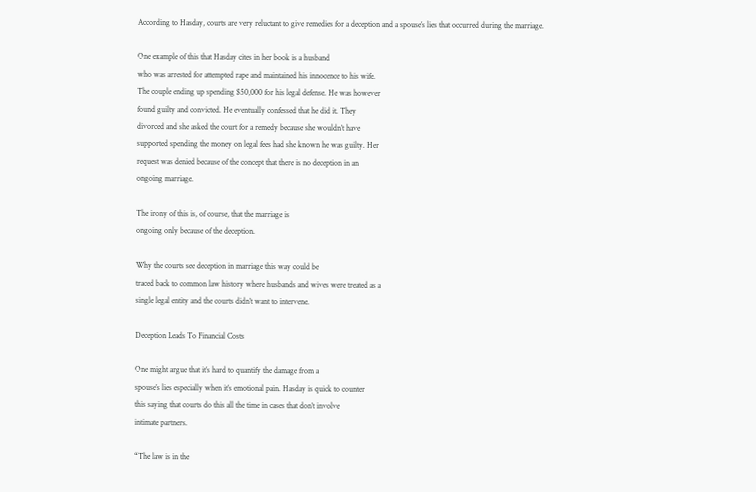According to Hasday, courts are very reluctant to give remedies for a deception and a spouse’s lies that occurred during the marriage.

One example of this that Hasday cites in her book is a husband
who was arrested for attempted rape and maintained his innocence to his wife.
The couple ending up spending $50,000 for his legal defense. He was however
found guilty and convicted. He eventually confessed that he did it. They
divorced and she asked the court for a remedy because she wouldn’t have
supported spending the money on legal fees had she known he was guilty. Her
request was denied because of the concept that there is no deception in an
ongoing marriage.

The irony of this is, of course, that the marriage is
ongoing only because of the deception.

Why the courts see deception in marriage this way could be
traced back to common law history where husbands and wives were treated as a
single legal entity and the courts didn’t want to intervene.

Deception Leads To Financial Costs

One might argue that it’s hard to quantify the damage from a
spouse’s lies especially when it’s emotional pain. Hasday is quick to counter
this saying that courts do this all the time in cases that don’t involve
intimate partners.

“The law is in the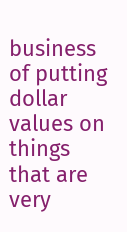business of putting dollar values on
things that are very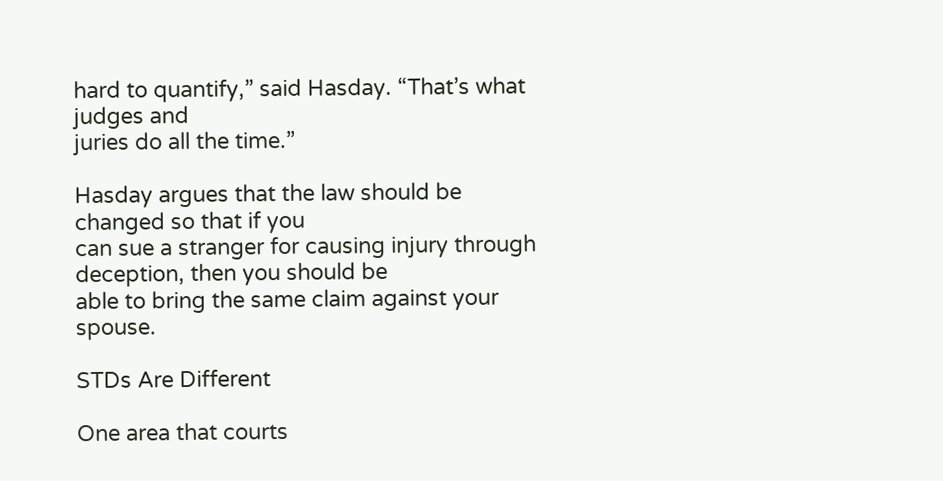hard to quantify,” said Hasday. “That’s what judges and
juries do all the time.”

Hasday argues that the law should be changed so that if you
can sue a stranger for causing injury through deception, then you should be
able to bring the same claim against your spouse.

STDs Are Different

One area that courts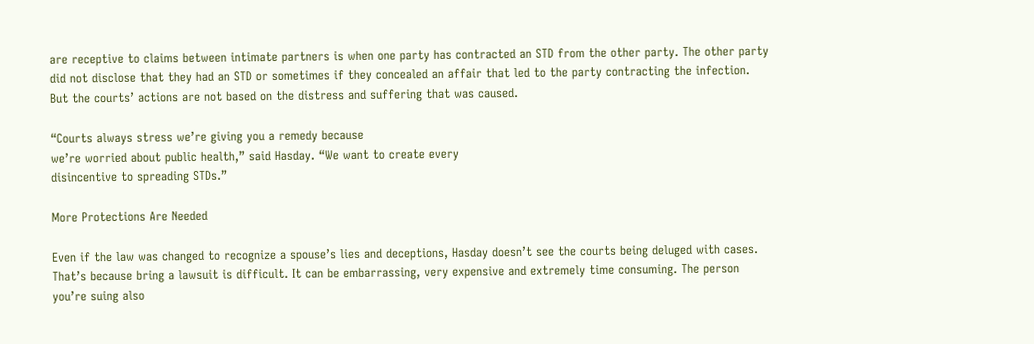are receptive to claims between intimate partners is when one party has contracted an STD from the other party. The other party did not disclose that they had an STD or sometimes if they concealed an affair that led to the party contracting the infection. But the courts’ actions are not based on the distress and suffering that was caused.

“Courts always stress we’re giving you a remedy because
we’re worried about public health,” said Hasday. “We want to create every
disincentive to spreading STDs.”

More Protections Are Needed

Even if the law was changed to recognize a spouse’s lies and deceptions, Hasday doesn’t see the courts being deluged with cases. That’s because bring a lawsuit is difficult. It can be embarrassing, very expensive and extremely time consuming. The person you’re suing also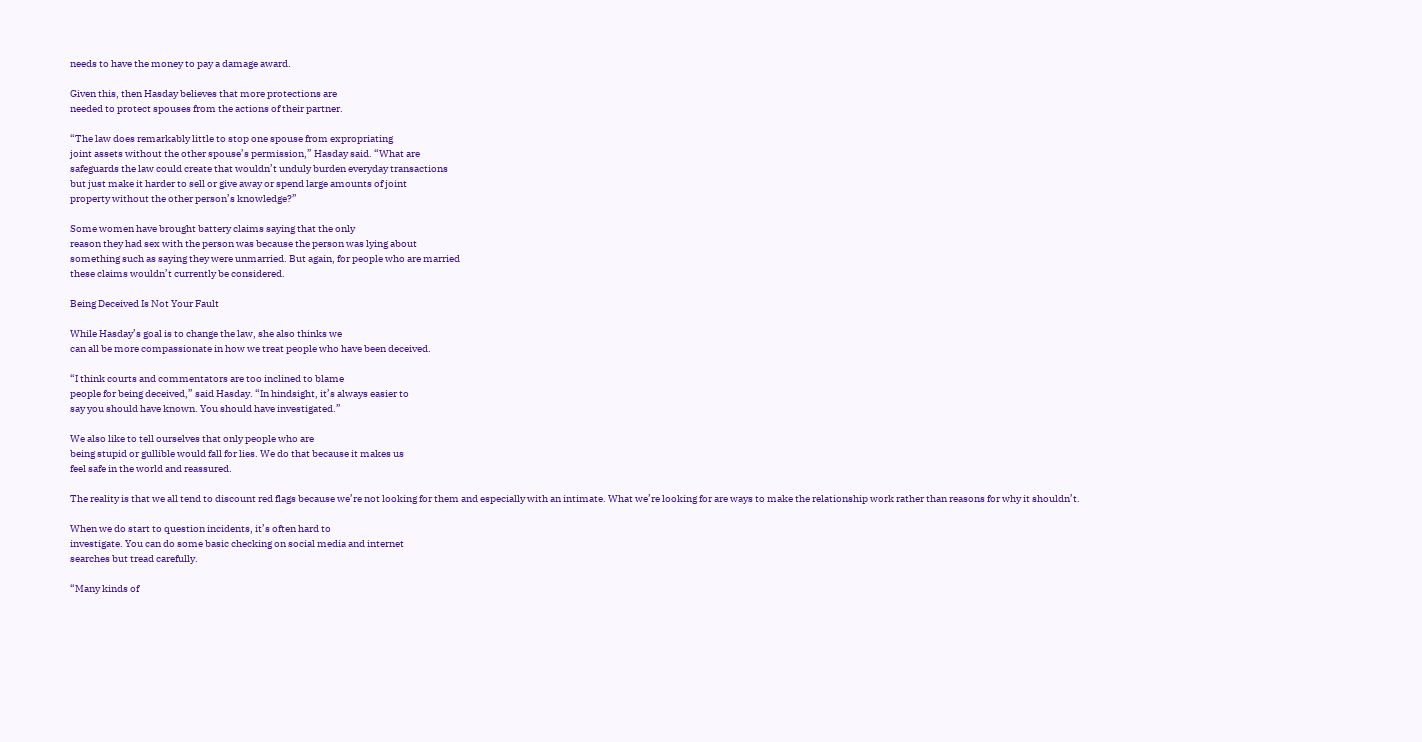needs to have the money to pay a damage award.

Given this, then Hasday believes that more protections are
needed to protect spouses from the actions of their partner.

“The law does remarkably little to stop one spouse from expropriating
joint assets without the other spouse’s permission,” Hasday said. “What are
safeguards the law could create that wouldn’t unduly burden everyday transactions
but just make it harder to sell or give away or spend large amounts of joint
property without the other person’s knowledge?”

Some women have brought battery claims saying that the only
reason they had sex with the person was because the person was lying about
something such as saying they were unmarried. But again, for people who are married
these claims wouldn’t currently be considered.

Being Deceived Is Not Your Fault

While Hasday’s goal is to change the law, she also thinks we
can all be more compassionate in how we treat people who have been deceived.

“I think courts and commentators are too inclined to blame
people for being deceived,” said Hasday. “In hindsight, it’s always easier to
say you should have known. You should have investigated.”

We also like to tell ourselves that only people who are
being stupid or gullible would fall for lies. We do that because it makes us
feel safe in the world and reassured.

The reality is that we all tend to discount red flags because we’re not looking for them and especially with an intimate. What we’re looking for are ways to make the relationship work rather than reasons for why it shouldn’t.

When we do start to question incidents, it’s often hard to
investigate. You can do some basic checking on social media and internet
searches but tread carefully.

“Many kinds of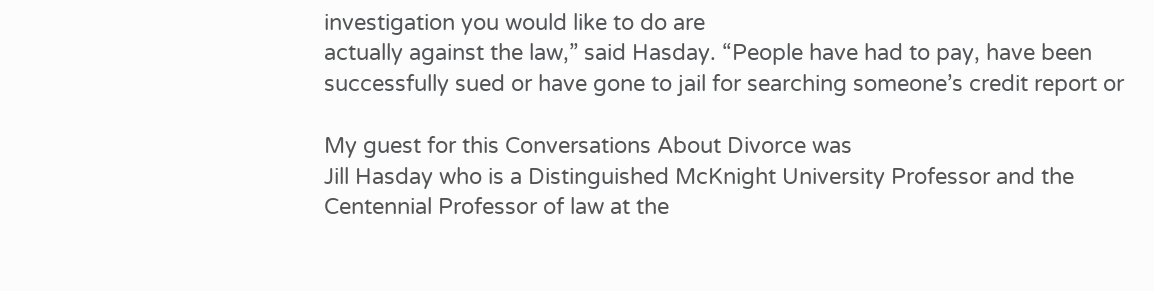investigation you would like to do are
actually against the law,” said Hasday. “People have had to pay, have been
successfully sued or have gone to jail for searching someone’s credit report or

My guest for this Conversations About Divorce was
Jill Hasday who is a Distinguished McKnight University Professor and the
Centennial Professor of law at the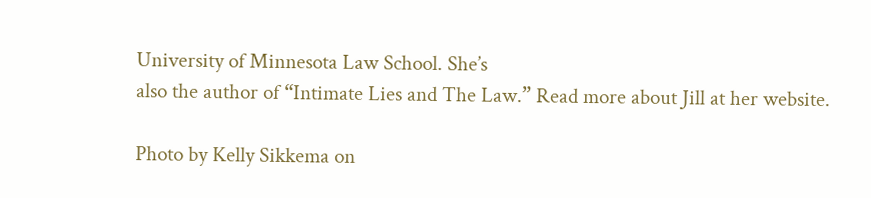University of Minnesota Law School. She’s
also the author of “Intimate Lies and The Law.” Read more about Jill at her website.

Photo by Kelly Sikkema on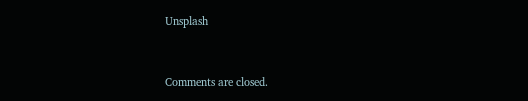Unsplash


Comments are closed.